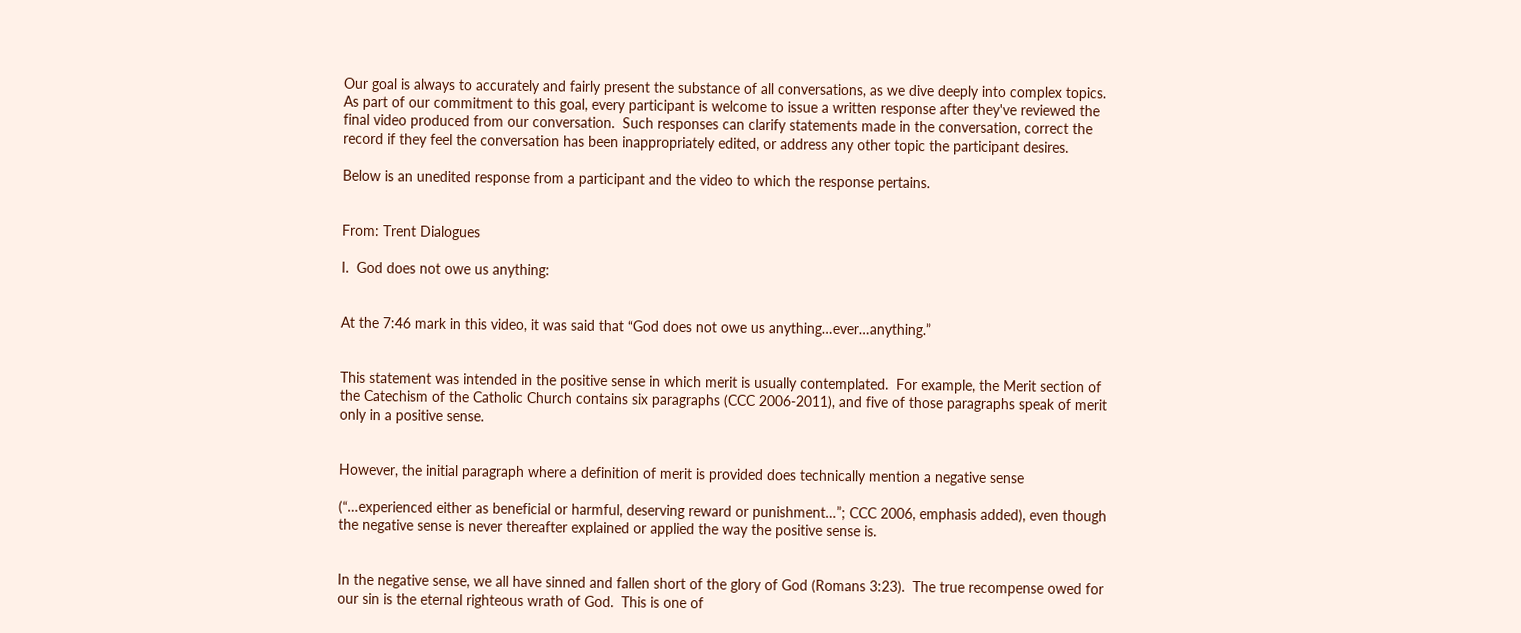Our goal is always to accurately and fairly present the substance of all conversations, as we dive deeply into complex topics.  As part of our commitment to this goal, every participant is welcome to issue a written response after they've reviewed the final video produced from our conversation.  Such responses can clarify statements made in the conversation, correct the record if they feel the conversation has been inappropriately edited, or address any other topic the participant desires.

Below is an unedited response from a participant and the video to which the response pertains.


From: Trent Dialogues

I.  God does not owe us anything:


At the 7:46 mark in this video, it was said that “God does not owe us anything…ever…anything.”


This statement was intended in the positive sense in which merit is usually contemplated.  For example, the Merit section of the Catechism of the Catholic Church contains six paragraphs (CCC 2006-2011), and five of those paragraphs speak of merit only in a positive sense.


However, the initial paragraph where a definition of merit is provided does technically mention a negative sense

(“…experienced either as beneficial or harmful, deserving reward or punishment…”; CCC 2006, emphasis added), even though the negative sense is never thereafter explained or applied the way the positive sense is.


In the negative sense, we all have sinned and fallen short of the glory of God (Romans 3:23).  The true recompense owed for our sin is the eternal righteous wrath of God.  This is one of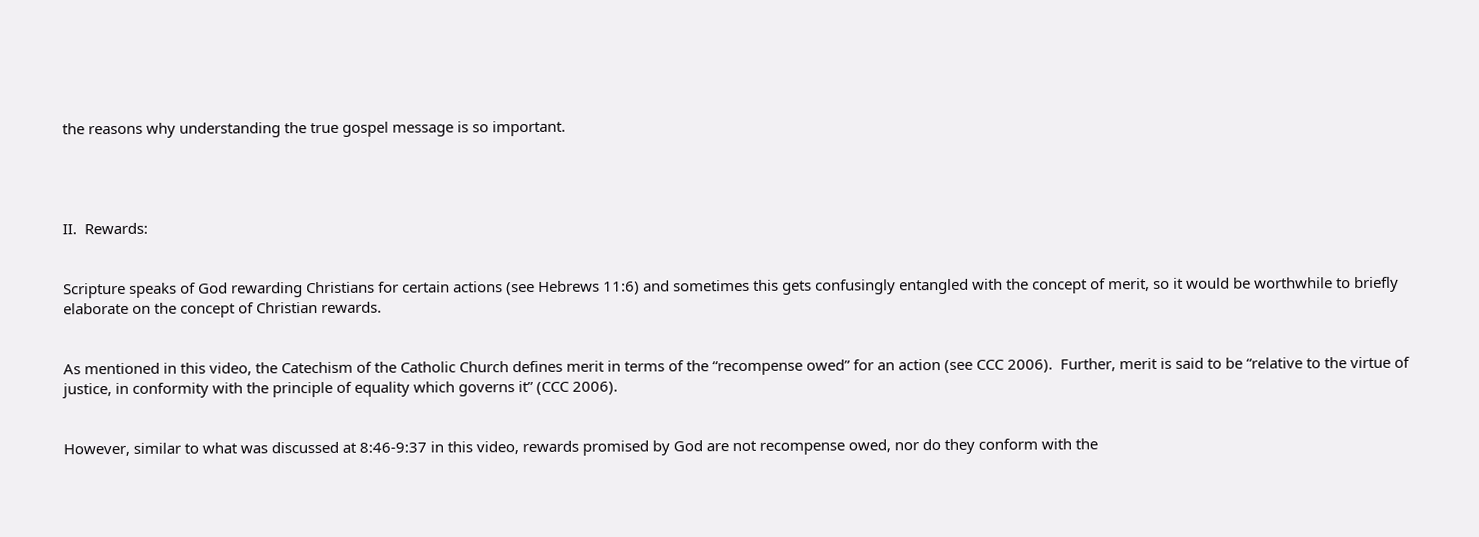the reasons why understanding the true gospel message is so important.




II.  Rewards:


Scripture speaks of God rewarding Christians for certain actions (see Hebrews 11:6) and sometimes this gets confusingly entangled with the concept of merit, so it would be worthwhile to briefly elaborate on the concept of Christian rewards.


As mentioned in this video, the Catechism of the Catholic Church defines merit in terms of the “recompense owed” for an action (see CCC 2006).  Further, merit is said to be “relative to the virtue of justice, in conformity with the principle of equality which governs it” (CCC 2006).


However, similar to what was discussed at 8:46-9:37 in this video, rewards promised by God are not recompense owed, nor do they conform with the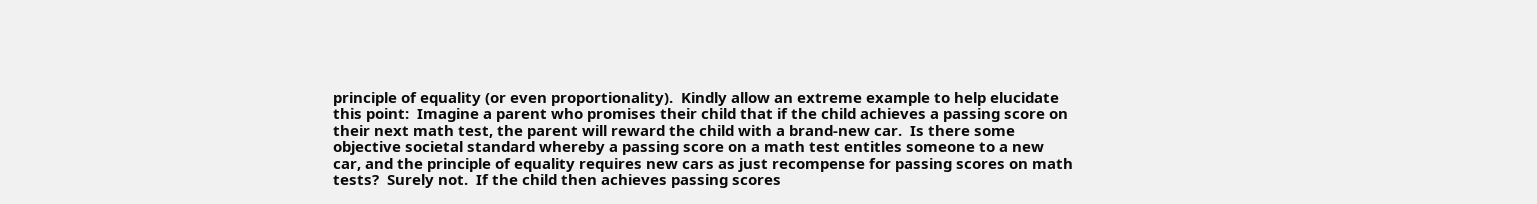principle of equality (or even proportionality).  Kindly allow an extreme example to help elucidate this point:  Imagine a parent who promises their child that if the child achieves a passing score on their next math test, the parent will reward the child with a brand-new car.  Is there some objective societal standard whereby a passing score on a math test entitles someone to a new car, and the principle of equality requires new cars as just recompense for passing scores on math tests?  Surely not.  If the child then achieves passing scores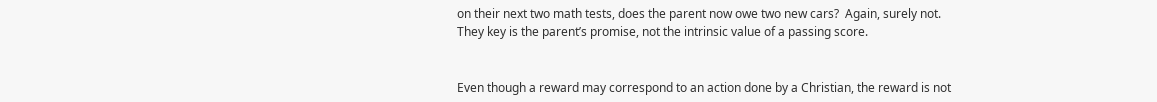on their next two math tests, does the parent now owe two new cars?  Again, surely not.  They key is the parent’s promise, not the intrinsic value of a passing score.


Even though a reward may correspond to an action done by a Christian, the reward is not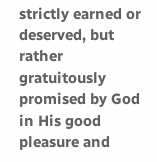strictly earned or deserved, but rather gratuitously promised by God in His good pleasure and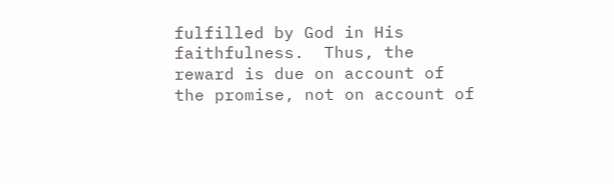fulfilled by God in His faithfulness.  Thus, the reward is due on account of the promise, not on account of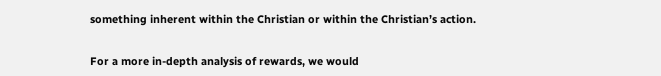something inherent within the Christian or within the Christian’s action.


For a more in-depth analysis of rewards, we would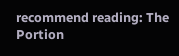recommend reading: The Portion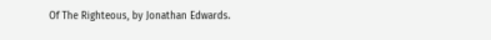Of The Righteous, by Jonathan Edwards.